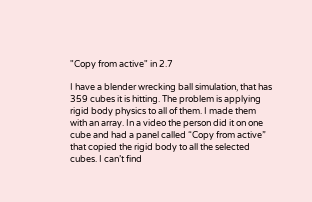"Copy from active" in 2.7

I have a blender wrecking ball simulation, that has 359 cubes it is hitting. The problem is applying rigid body physics to all of them. I made them with an array. In a video the person did it on one cube and had a panel called “Copy from active” that copied the rigid body to all the selected cubes. I can’t find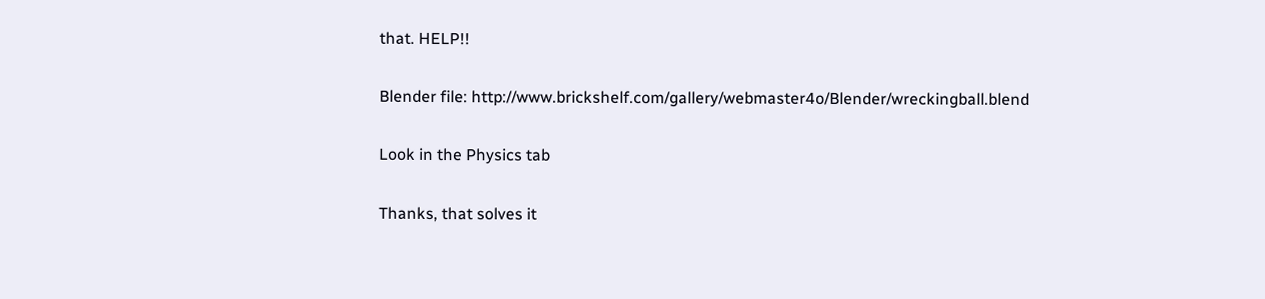that. HELP!!

Blender file: http://www.brickshelf.com/gallery/webmaster4o/Blender/wreckingball.blend

Look in the Physics tab

Thanks, that solves it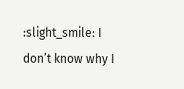:slight_smile: I don’t know why I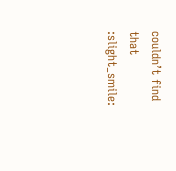couldn’t find that :slight_smile: